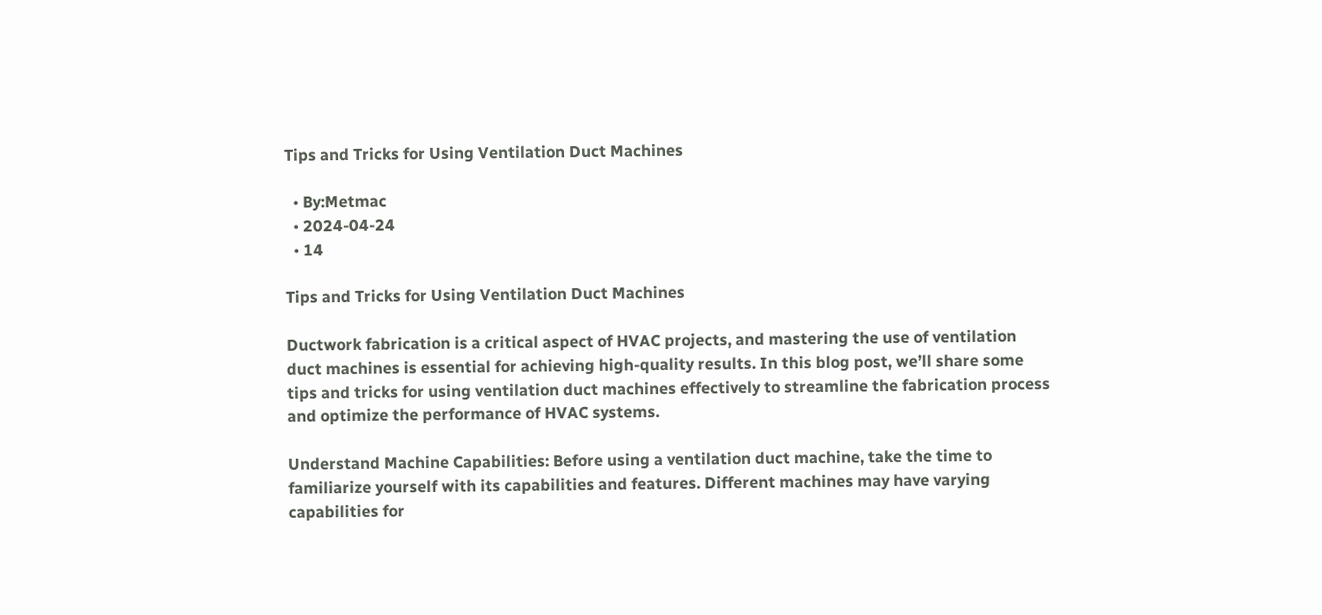Tips and Tricks for Using Ventilation Duct Machines

  • By:Metmac
  • 2024-04-24
  • 14

Tips and Tricks for Using Ventilation Duct Machines

Ductwork fabrication is a critical aspect of HVAC projects, and mastering the use of ventilation duct machines is essential for achieving high-quality results. In this blog post, we’ll share some tips and tricks for using ventilation duct machines effectively to streamline the fabrication process and optimize the performance of HVAC systems.

Understand Machine Capabilities: Before using a ventilation duct machine, take the time to familiarize yourself with its capabilities and features. Different machines may have varying capabilities for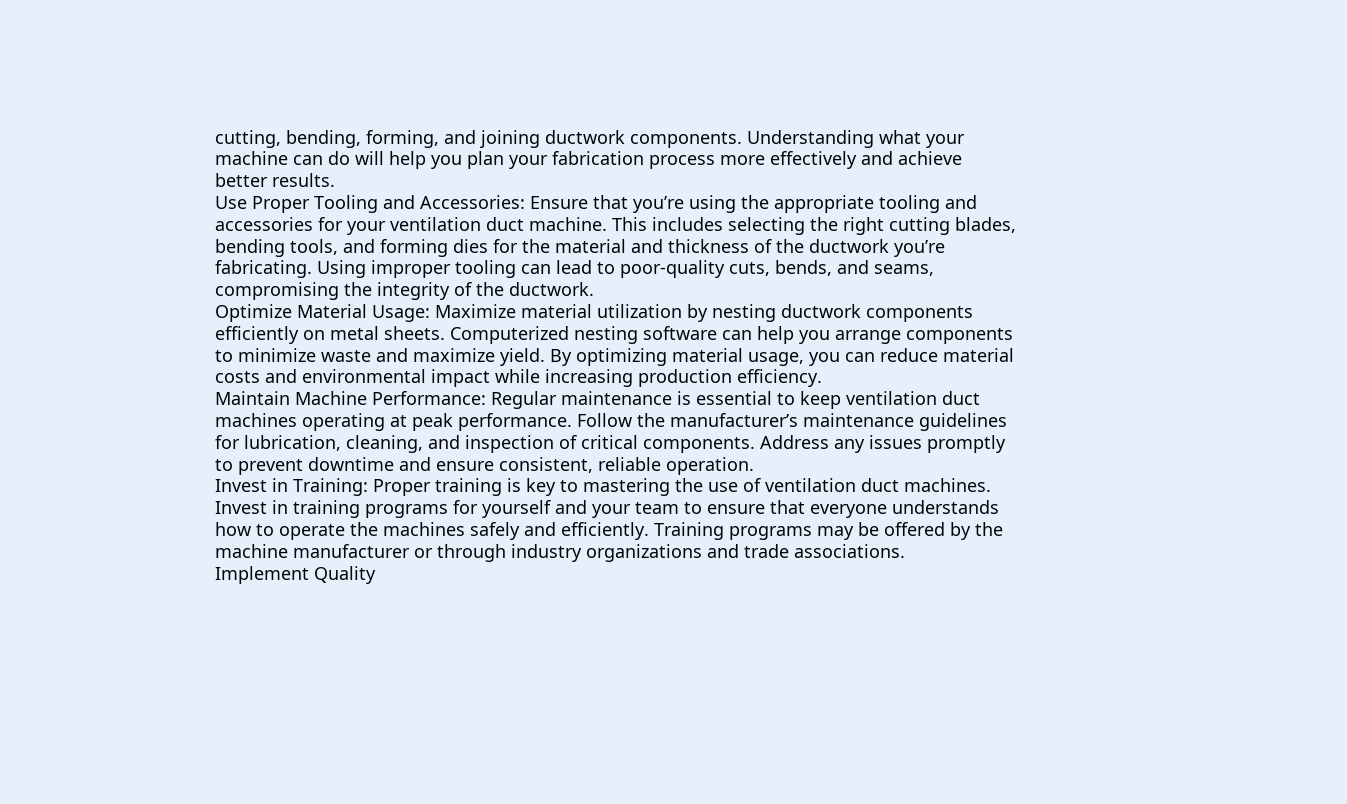cutting, bending, forming, and joining ductwork components. Understanding what your machine can do will help you plan your fabrication process more effectively and achieve better results.
Use Proper Tooling and Accessories: Ensure that you’re using the appropriate tooling and accessories for your ventilation duct machine. This includes selecting the right cutting blades, bending tools, and forming dies for the material and thickness of the ductwork you’re fabricating. Using improper tooling can lead to poor-quality cuts, bends, and seams, compromising the integrity of the ductwork.
Optimize Material Usage: Maximize material utilization by nesting ductwork components efficiently on metal sheets. Computerized nesting software can help you arrange components to minimize waste and maximize yield. By optimizing material usage, you can reduce material costs and environmental impact while increasing production efficiency.
Maintain Machine Performance: Regular maintenance is essential to keep ventilation duct machines operating at peak performance. Follow the manufacturer’s maintenance guidelines for lubrication, cleaning, and inspection of critical components. Address any issues promptly to prevent downtime and ensure consistent, reliable operation.
Invest in Training: Proper training is key to mastering the use of ventilation duct machines. Invest in training programs for yourself and your team to ensure that everyone understands how to operate the machines safely and efficiently. Training programs may be offered by the machine manufacturer or through industry organizations and trade associations.
Implement Quality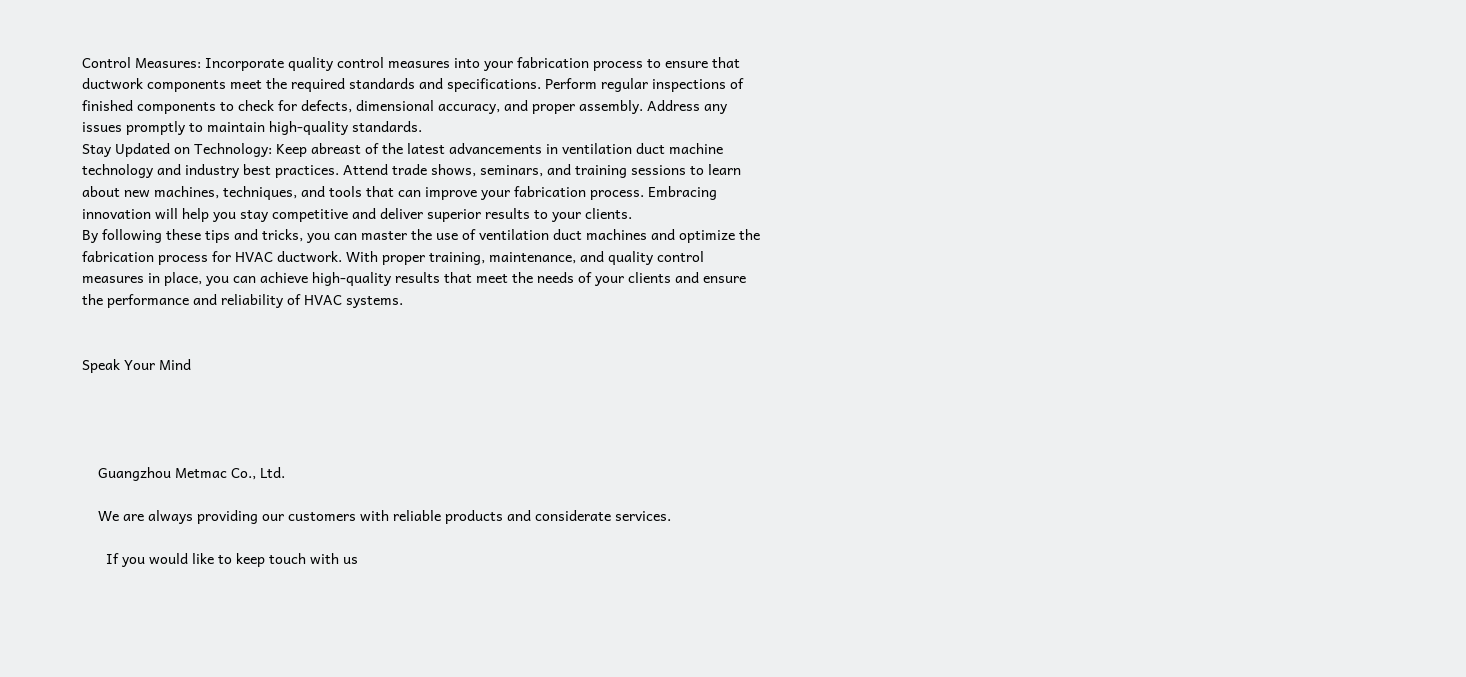Control Measures: Incorporate quality control measures into your fabrication process to ensure that ductwork components meet the required standards and specifications. Perform regular inspections of finished components to check for defects, dimensional accuracy, and proper assembly. Address any issues promptly to maintain high-quality standards.
Stay Updated on Technology: Keep abreast of the latest advancements in ventilation duct machine technology and industry best practices. Attend trade shows, seminars, and training sessions to learn about new machines, techniques, and tools that can improve your fabrication process. Embracing innovation will help you stay competitive and deliver superior results to your clients.
By following these tips and tricks, you can master the use of ventilation duct machines and optimize the fabrication process for HVAC ductwork. With proper training, maintenance, and quality control measures in place, you can achieve high-quality results that meet the needs of your clients and ensure the performance and reliability of HVAC systems.


Speak Your Mind




    Guangzhou Metmac Co., Ltd.

    We are always providing our customers with reliable products and considerate services.

      If you would like to keep touch with us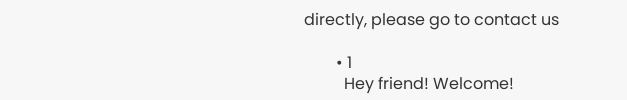directly, please go to contact us

        • 1
          Hey friend! Welcome!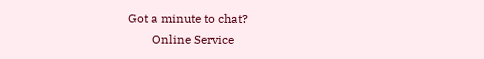Got a minute to chat?
        Online Service